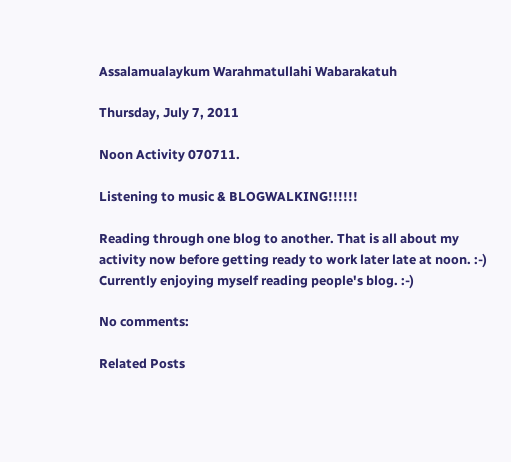Assalamualaykum Warahmatullahi Wabarakatuh

Thursday, July 7, 2011

Noon Activity 070711.

Listening to music & BLOGWALKING!!!!!!

Reading through one blog to another. That is all about my activity now before getting ready to work later late at noon. :-)
Currently enjoying myself reading people's blog. :-)

No comments:

Related Posts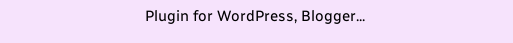Plugin for WordPress, Blogger...